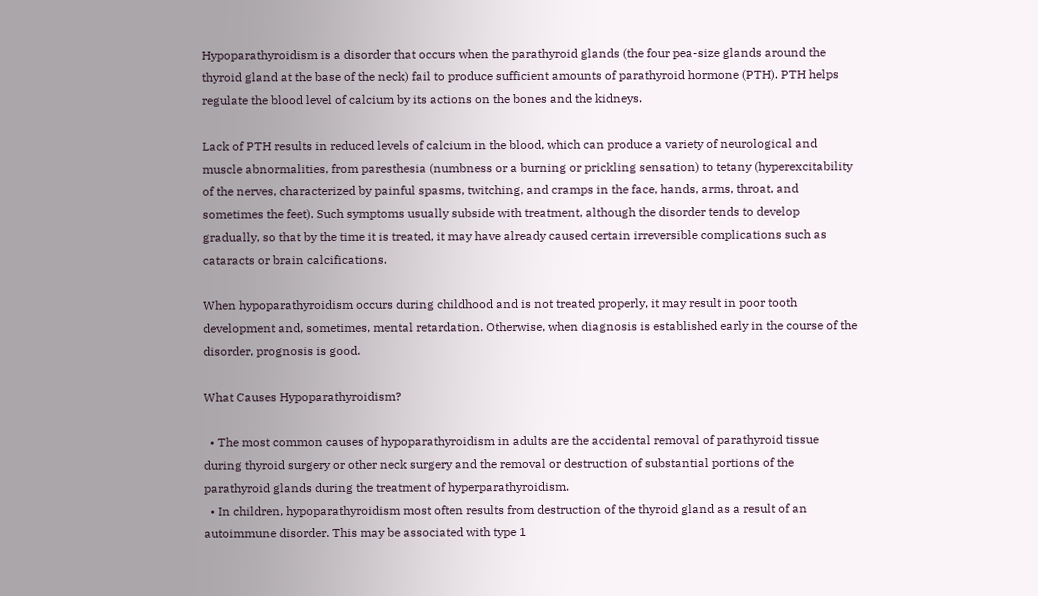Hypoparathyroidism is a disorder that occurs when the parathyroid glands (the four pea-size glands around the thyroid gland at the base of the neck) fail to produce sufficient amounts of parathyroid hormone (PTH). PTH helps regulate the blood level of calcium by its actions on the bones and the kidneys.

Lack of PTH results in reduced levels of calcium in the blood, which can produce a variety of neurological and muscle abnormalities, from paresthesia (numbness or a burning or prickling sensation) to tetany (hyperexcitability of the nerves, characterized by painful spasms, twitching, and cramps in the face, hands, arms, throat, and sometimes the feet). Such symptoms usually subside with treatment, although the disorder tends to develop gradually, so that by the time it is treated, it may have already caused certain irreversible complications such as cataracts or brain calcifications.

When hypoparathyroidism occurs during childhood and is not treated properly, it may result in poor tooth development and, sometimes, mental retardation. Otherwise, when diagnosis is established early in the course of the disorder, prognosis is good.

What Causes Hypoparathyroidism?

  • The most common causes of hypoparathyroidism in adults are the accidental removal of parathyroid tissue during thyroid surgery or other neck surgery and the removal or destruction of substantial portions of the parathyroid glands during the treatment of hyperparathyroidism.
  • In children, hypoparathyroidism most often results from destruction of the thyroid gland as a result of an autoimmune disorder. This may be associated with type 1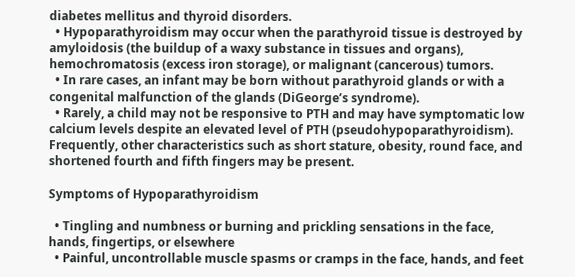diabetes mellitus and thyroid disorders.
  • Hypoparathyroidism may occur when the parathyroid tissue is destroyed by amyloidosis (the buildup of a waxy substance in tissues and organs), hemochromatosis (excess iron storage), or malignant (cancerous) tumors.
  • In rare cases, an infant may be born without parathyroid glands or with a congenital malfunction of the glands (DiGeorge’s syndrome).
  • Rarely, a child may not be responsive to PTH and may have symptomatic low calcium levels despite an elevated level of PTH (pseudohypoparathyroidism). Frequently, other characteristics such as short stature, obesity, round face, and shortened fourth and fifth fingers may be present.

Symptoms of Hypoparathyroidism

  • Tingling and numbness or burning and prickling sensations in the face, hands, fingertips, or elsewhere
  • Painful, uncontrollable muscle spasms or cramps in the face, hands, and feet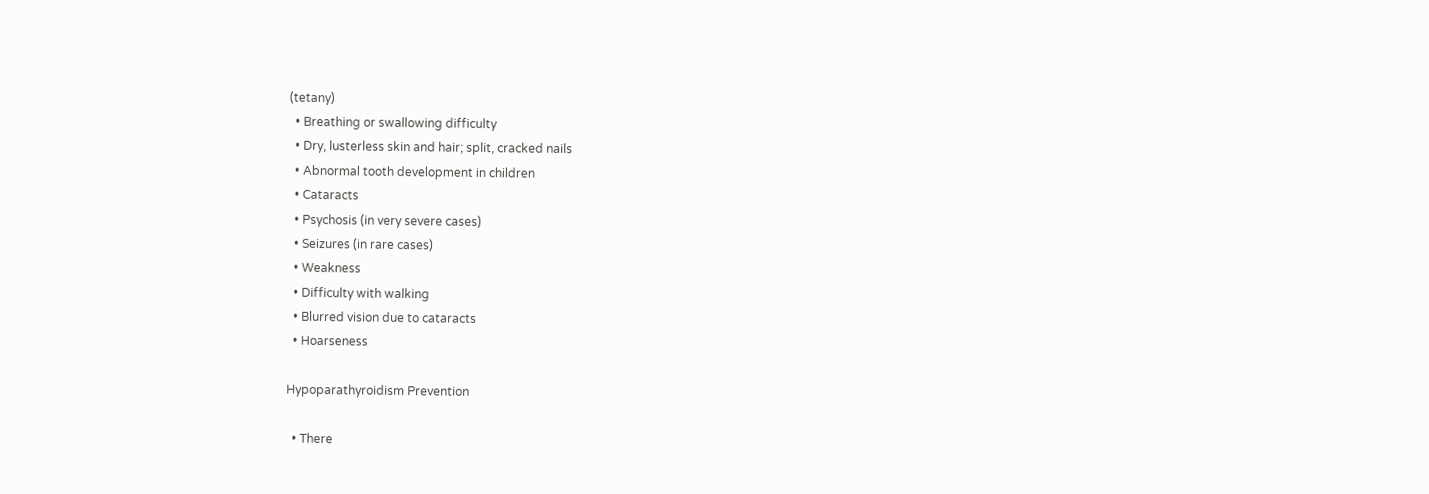(tetany)
  • Breathing or swallowing difficulty
  • Dry, lusterless skin and hair; split, cracked nails
  • Abnormal tooth development in children
  • Cataracts
  • Psychosis (in very severe cases)
  • Seizures (in rare cases)
  • Weakness
  • Difficulty with walking
  • Blurred vision due to cataracts
  • Hoarseness

Hypoparathyroidism Prevention

  • There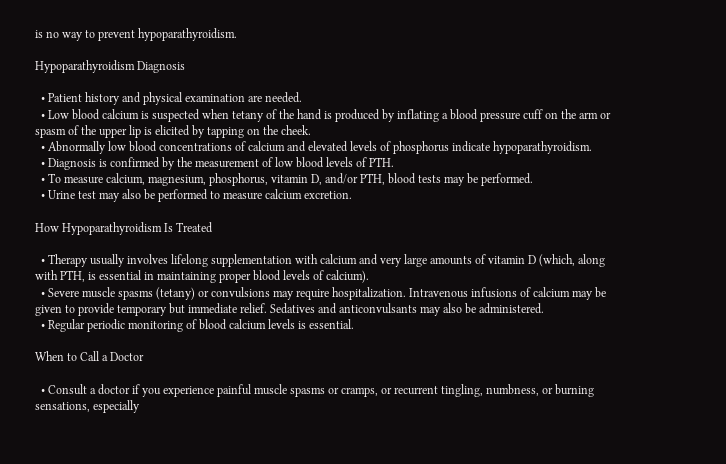is no way to prevent hypoparathyroidism.

Hypoparathyroidism Diagnosis

  • Patient history and physical examination are needed.
  • Low blood calcium is suspected when tetany of the hand is produced by inflating a blood pressure cuff on the arm or spasm of the upper lip is elicited by tapping on the cheek.
  • Abnormally low blood concentrations of calcium and elevated levels of phosphorus indicate hypoparathyroidism.
  • Diagnosis is confirmed by the measurement of low blood levels of PTH.
  • To measure calcium, magnesium, phosphorus, vitamin D, and/or PTH, blood tests may be performed.
  • Urine test may also be performed to measure calcium excretion.

How Hypoparathyroidism Is Treated

  • Therapy usually involves lifelong supplementation with calcium and very large amounts of vitamin D (which, along with PTH, is essential in maintaining proper blood levels of calcium).
  • Severe muscle spasms (tetany) or convulsions may require hospitalization. Intravenous infusions of calcium may be given to provide temporary but immediate relief. Sedatives and anticonvulsants may also be administered.
  • Regular periodic monitoring of blood calcium levels is essential.

When to Call a Doctor

  • Consult a doctor if you experience painful muscle spasms or cramps, or recurrent tingling, numbness, or burning sensations, especially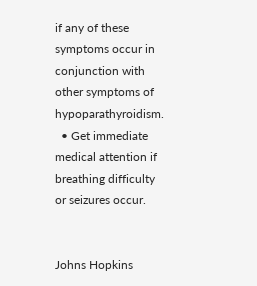if any of these symptoms occur in conjunction with other symptoms of hypoparathyroidism.
  • Get immediate medical attention if breathing difficulty or seizures occur.


Johns Hopkins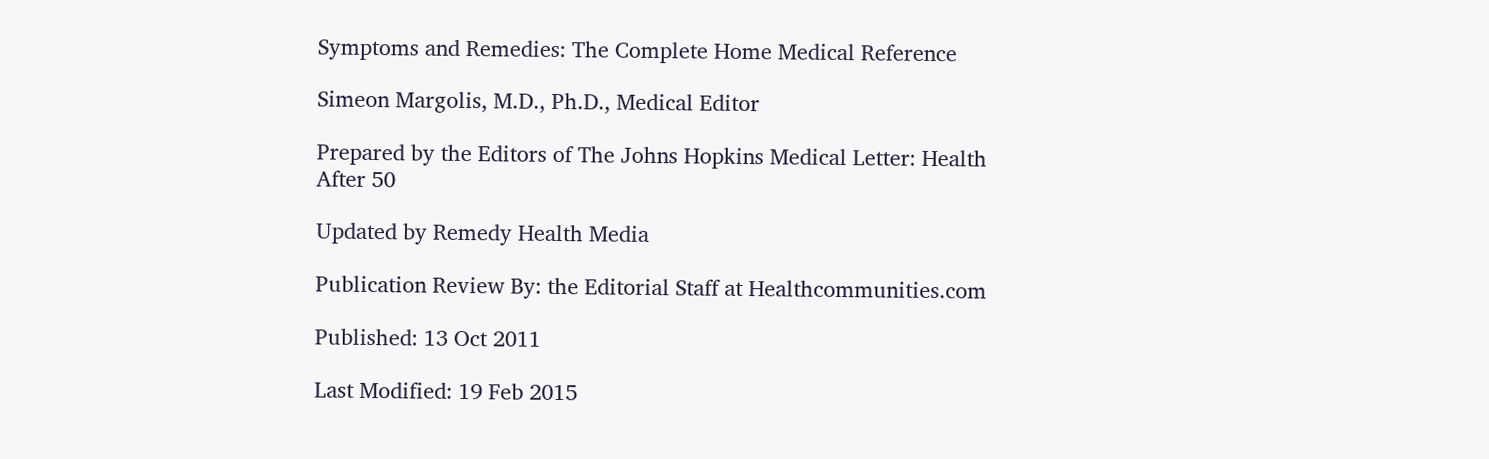Symptoms and Remedies: The Complete Home Medical Reference

Simeon Margolis, M.D., Ph.D., Medical Editor

Prepared by the Editors of The Johns Hopkins Medical Letter: Health After 50

Updated by Remedy Health Media

Publication Review By: the Editorial Staff at Healthcommunities.com

Published: 13 Oct 2011

Last Modified: 19 Feb 2015